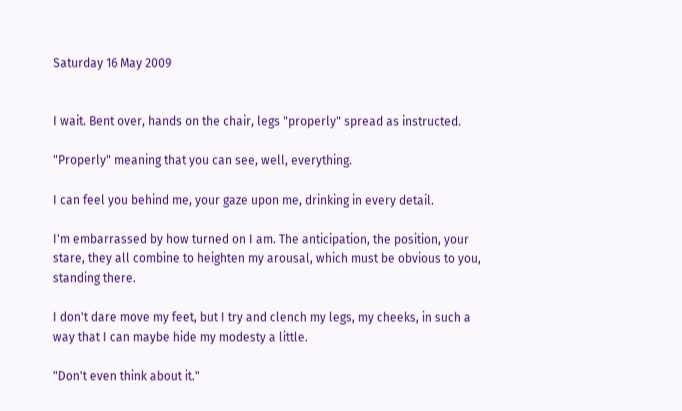Saturday 16 May 2009


I wait. Bent over, hands on the chair, legs "properly" spread as instructed.

"Properly" meaning that you can see, well, everything.

I can feel you behind me, your gaze upon me, drinking in every detail.

I'm embarrassed by how turned on I am. The anticipation, the position, your stare, they all combine to heighten my arousal, which must be obvious to you, standing there.

I don't dare move my feet, but I try and clench my legs, my cheeks, in such a way that I can maybe hide my modesty a little.

"Don't even think about it."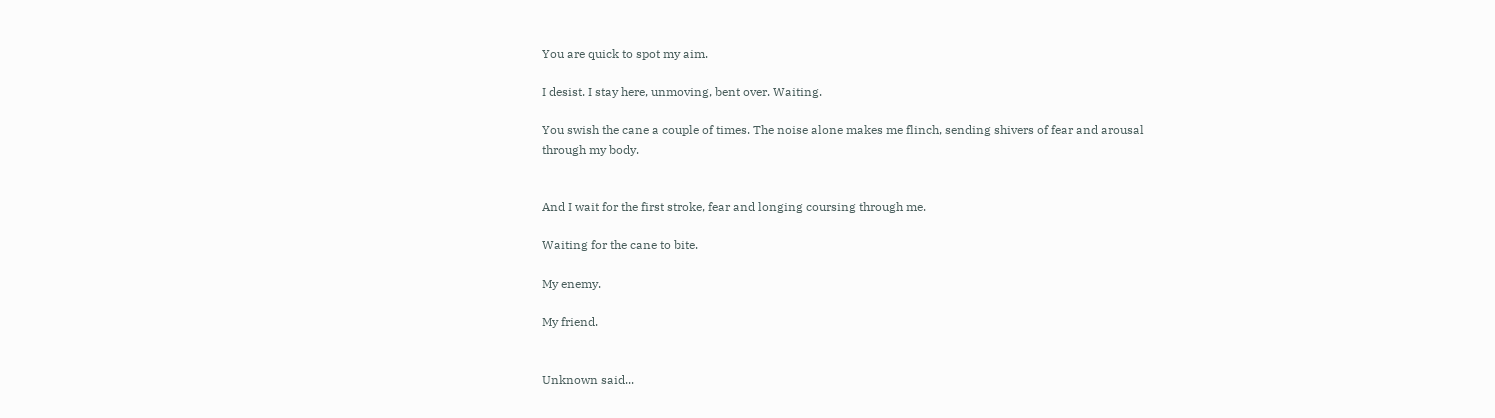You are quick to spot my aim.

I desist. I stay here, unmoving, bent over. Waiting.

You swish the cane a couple of times. The noise alone makes me flinch, sending shivers of fear and arousal through my body.


And I wait for the first stroke, fear and longing coursing through me.

Waiting for the cane to bite.

My enemy.

My friend.


Unknown said...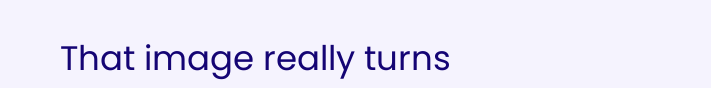That image really turns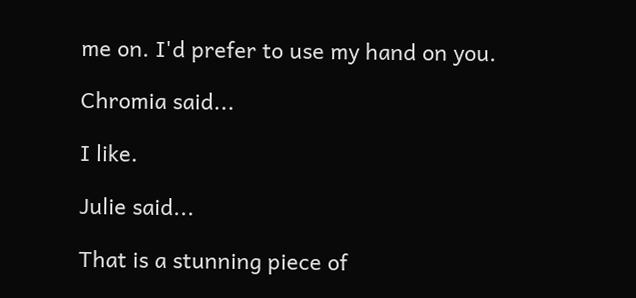me on. I'd prefer to use my hand on you.

Chromia said...

I like.

Julie said...

That is a stunning piece of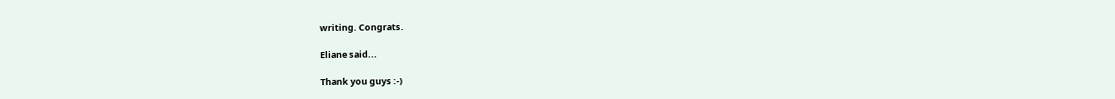writing. Congrats.

Eliane said...

Thank you guys :-)